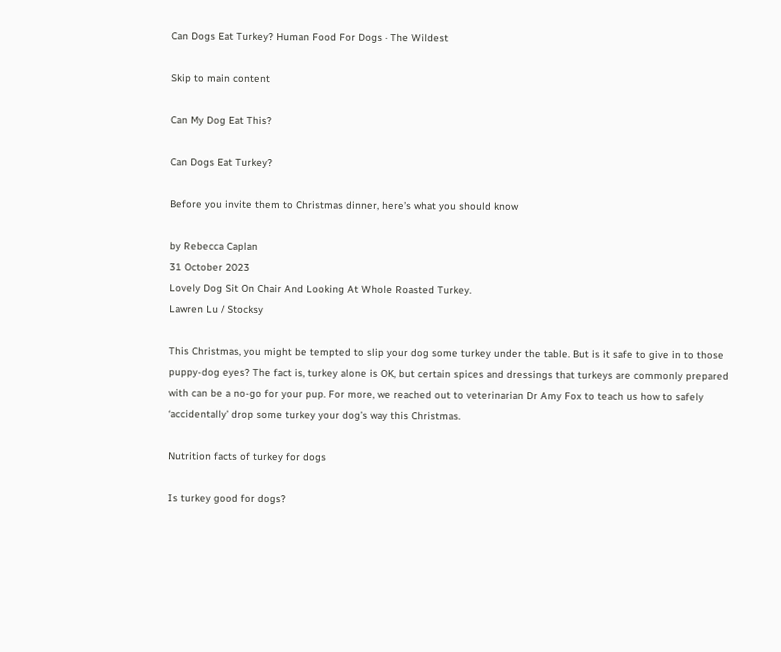Can Dogs Eat Turkey? Human Food For Dogs · The Wildest

Skip to main content

Can My Dog Eat This?

Can Dogs Eat Turkey?

Before you invite them to Christmas dinner, here’s what you should know

by Rebecca Caplan
31 October 2023
Lovely Dog Sit On Chair And Looking At Whole Roasted Turkey.
Lawren Lu / Stocksy

This Christmas, you might be tempted to slip your dog some turkey under the table. But is it safe to give in to those puppy-dog eyes? The fact is, turkey alone is OK, but certain spices and dressings that turkeys are commonly prepared with can be a no-go for your pup. For more, we reached out to veterinarian Dr Amy Fox to teach us how to safely ‘accidentally’ drop some turkey your dog’s way this Christmas.

Nutrition facts of turkey for dogs

Is turkey good for dogs?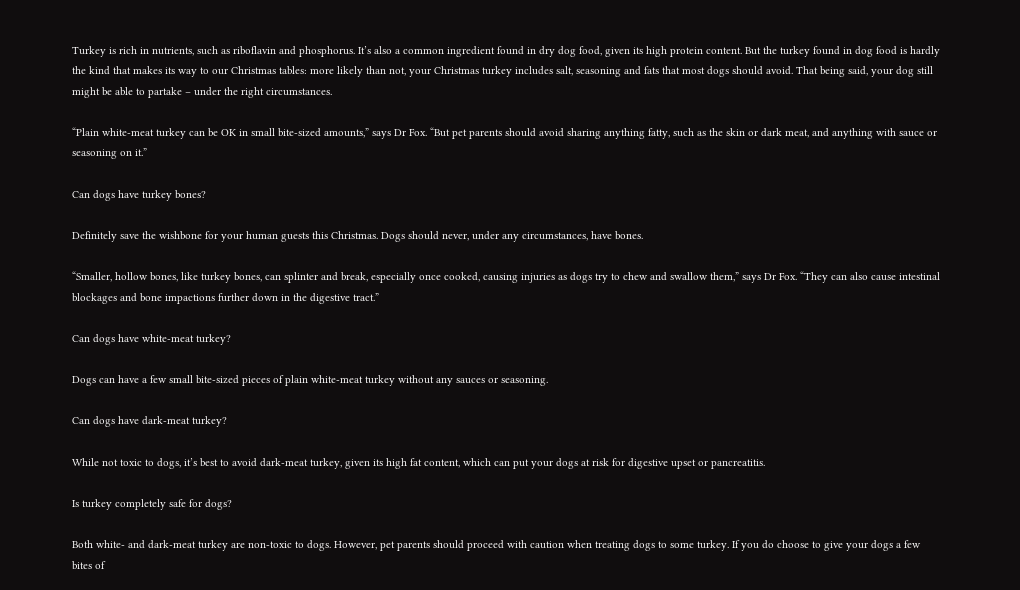Turkey is rich in nutrients, such as riboflavin and phosphorus. It’s also a common ingredient found in dry dog food, given its high protein content. But the turkey found in dog food is hardly the kind that makes its way to our Christmas tables: more likely than not, your Christmas turkey includes salt, seasoning and fats that most dogs should avoid. That being said, your dog still might be able to partake – under the right circumstances.

“Plain white-meat turkey can be OK in small bite-sized amounts,” says Dr Fox. “But pet parents should avoid sharing anything fatty, such as the skin or dark meat, and anything with sauce or seasoning on it.”

Can dogs have turkey bones?

Definitely save the wishbone for your human guests this Christmas. Dogs should never, under any circumstances, have bones.

“Smaller, hollow bones, like turkey bones, can splinter and break, especially once cooked, causing injuries as dogs try to chew and swallow them,” says Dr Fox. “They can also cause intestinal blockages and bone impactions further down in the digestive tract.”

Can dogs have white-meat turkey?

Dogs can have a few small bite-sized pieces of plain white-meat turkey without any sauces or seasoning.

Can dogs have dark-meat turkey?

While not toxic to dogs, it’s best to avoid dark-meat turkey, given its high fat content, which can put your dogs at risk for digestive upset or pancreatitis.

Is turkey completely safe for dogs?

Both white- and dark-meat turkey are non-toxic to dogs. However, pet parents should proceed with caution when treating dogs to some turkey. If you do choose to give your dogs a few bites of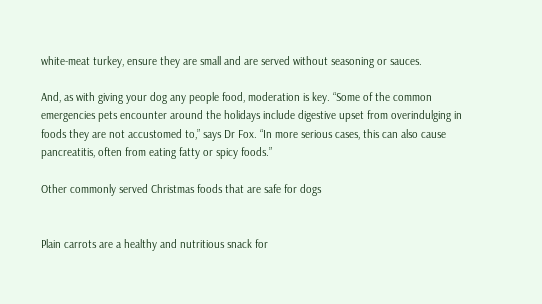white-meat turkey, ensure they are small and are served without seasoning or sauces.

And, as with giving your dog any people food, moderation is key. “Some of the common emergencies pets encounter around the holidays include digestive upset from overindulging in foods they are not accustomed to,” says Dr Fox. “In more serious cases, this can also cause pancreatitis, often from eating fatty or spicy foods.”

Other commonly served Christmas foods that are safe for dogs


Plain carrots are a healthy and nutritious snack for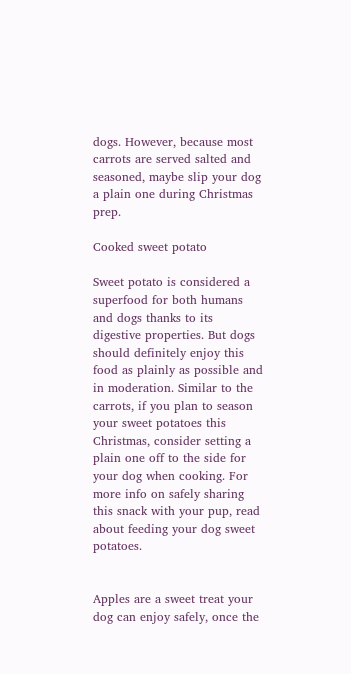dogs. However, because most carrots are served salted and seasoned, maybe slip your dog a plain one during Christmas prep.

Cooked sweet potato

Sweet potato is considered a superfood for both humans and dogs thanks to its digestive properties. But dogs should definitely enjoy this food as plainly as possible and in moderation. Similar to the carrots, if you plan to season your sweet potatoes this Christmas, consider setting a plain one off to the side for your dog when cooking. For more info on safely sharing this snack with your pup, read about feeding your dog sweet potatoes.


Apples are a sweet treat your dog can enjoy safely, once the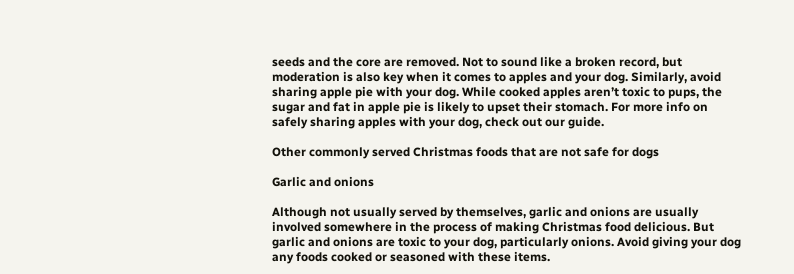seeds and the core are removed. Not to sound like a broken record, but moderation is also key when it comes to apples and your dog. Similarly, avoid sharing apple pie with your dog. While cooked apples aren’t toxic to pups, the sugar and fat in apple pie is likely to upset their stomach. For more info on safely sharing apples with your dog, check out our guide.

Other commonly served Christmas foods that are not safe for dogs

Garlic and onions

Although not usually served by themselves, garlic and onions are usually involved somewhere in the process of making Christmas food delicious. But garlic and onions are toxic to your dog, particularly onions. Avoid giving your dog any foods cooked or seasoned with these items.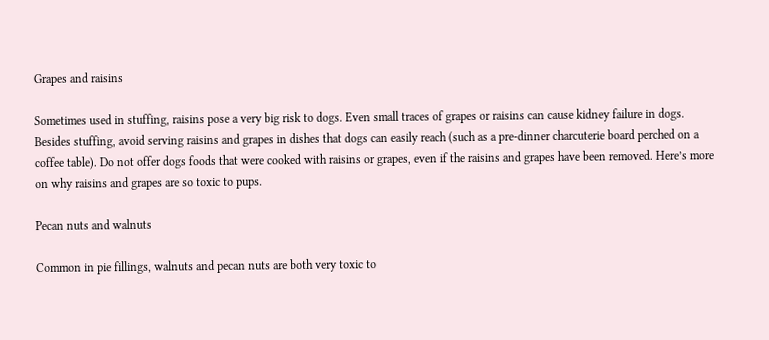Grapes and raisins

Sometimes used in stuffing, raisins pose a very big risk to dogs. Even small traces of grapes or raisins can cause kidney failure in dogs. Besides stuffing, avoid serving raisins and grapes in dishes that dogs can easily reach (such as a pre-dinner charcuterie board perched on a coffee table). Do not offer dogs foods that were cooked with raisins or grapes, even if the raisins and grapes have been removed. Here’s more on why raisins and grapes are so toxic to pups.

Pecan nuts and walnuts

Common in pie fillings, walnuts and pecan nuts are both very toxic to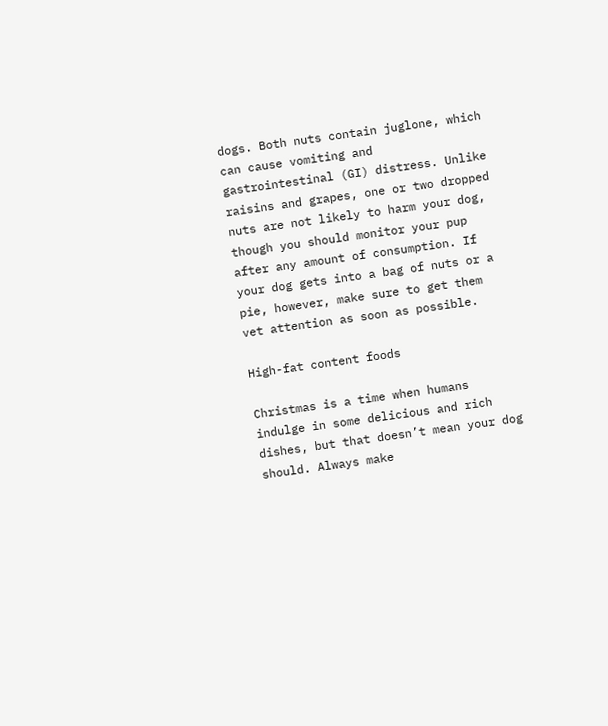dogs. Both nuts contain juglone, which can cause vomiting and gastrointestinal (GI) distress. Unlike raisins and grapes, one or two dropped nuts are not likely to harm your dog, though you should monitor your pup after any amount of consumption. If your dog gets into a bag of nuts or a pie, however, make sure to get them vet attention as soon as possible.

High-fat content foods

Christmas is a time when humans indulge in some delicious and rich dishes, but that doesn’t mean your dog should. Always make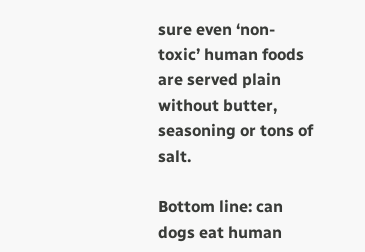sure even ‘non-toxic’ human foods are served plain without butter, seasoning or tons of salt.

Bottom line: can dogs eat human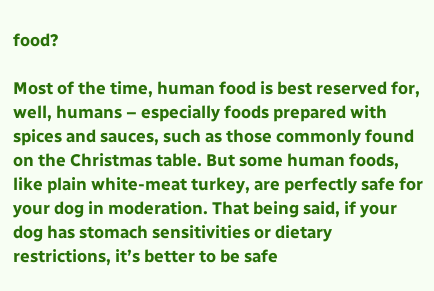food?

Most of the time, human food is best reserved for, well, humans – especially foods prepared with spices and sauces, such as those commonly found on the Christmas table. But some human foods, like plain white-meat turkey, are perfectly safe for your dog in moderation. That being said, if your dog has stomach sensitivities or dietary restrictions, it’s better to be safe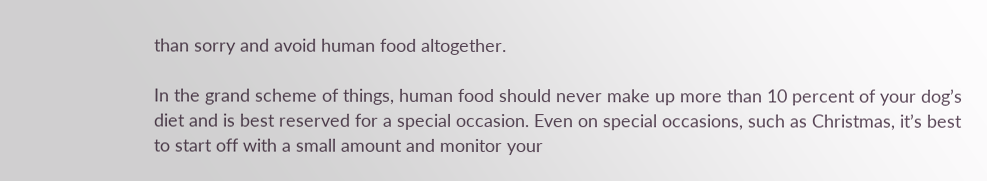than sorry and avoid human food altogether.

In the grand scheme of things, human food should never make up more than 10 percent of your dog’s diet and is best reserved for a special occasion. Even on special occasions, such as Christmas, it’s best to start off with a small amount and monitor your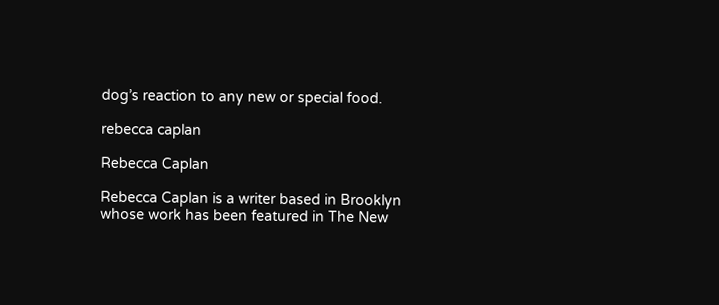dog’s reaction to any new or special food.

rebecca caplan

Rebecca Caplan

Rebecca Caplan is a writer based in Brooklyn whose work has been featured in The New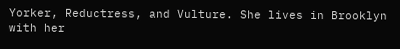Yorker, Reductress, and Vulture. She lives in Brooklyn with her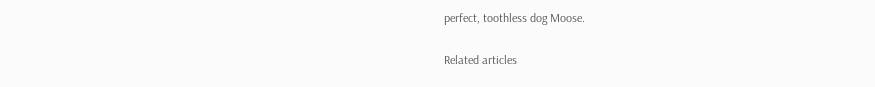perfect, toothless dog Moose.

Related articles